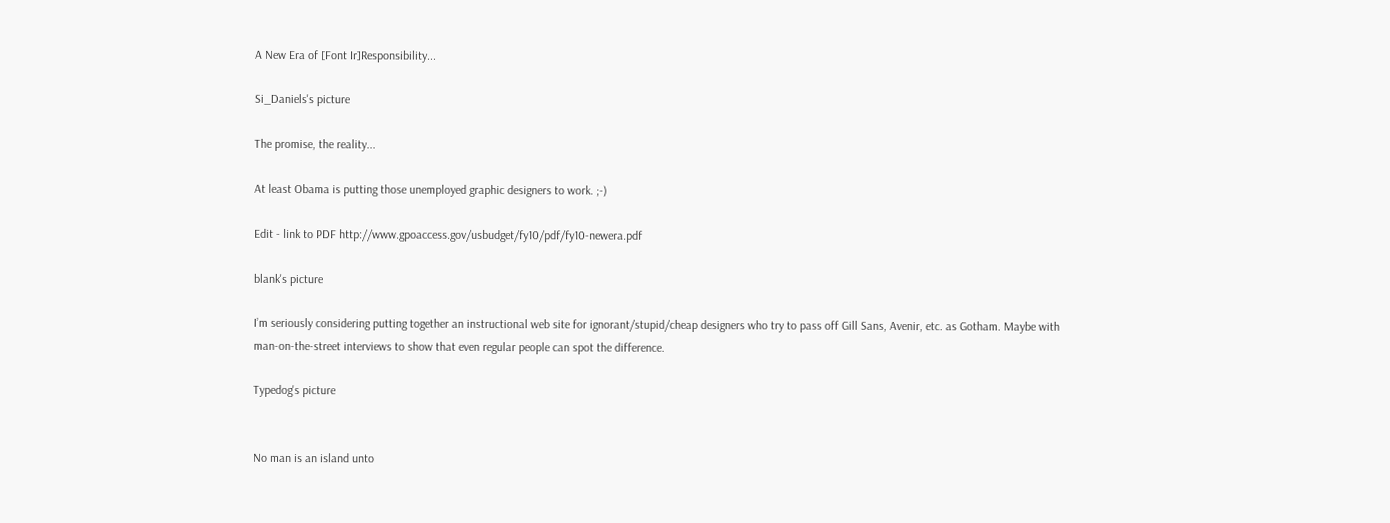A New Era of [Font Ir]Responsibility...

Si_Daniels's picture

The promise, the reality...

At least Obama is putting those unemployed graphic designers to work. ;-)

Edit - link to PDF http://www.gpoaccess.gov/usbudget/fy10/pdf/fy10-newera.pdf

blank's picture

I’m seriously considering putting together an instructional web site for ignorant/stupid/cheap designers who try to pass off Gill Sans, Avenir, etc. as Gotham. Maybe with man-on-the-street interviews to show that even regular people can spot the difference.

Typedog's picture


No man is an island unto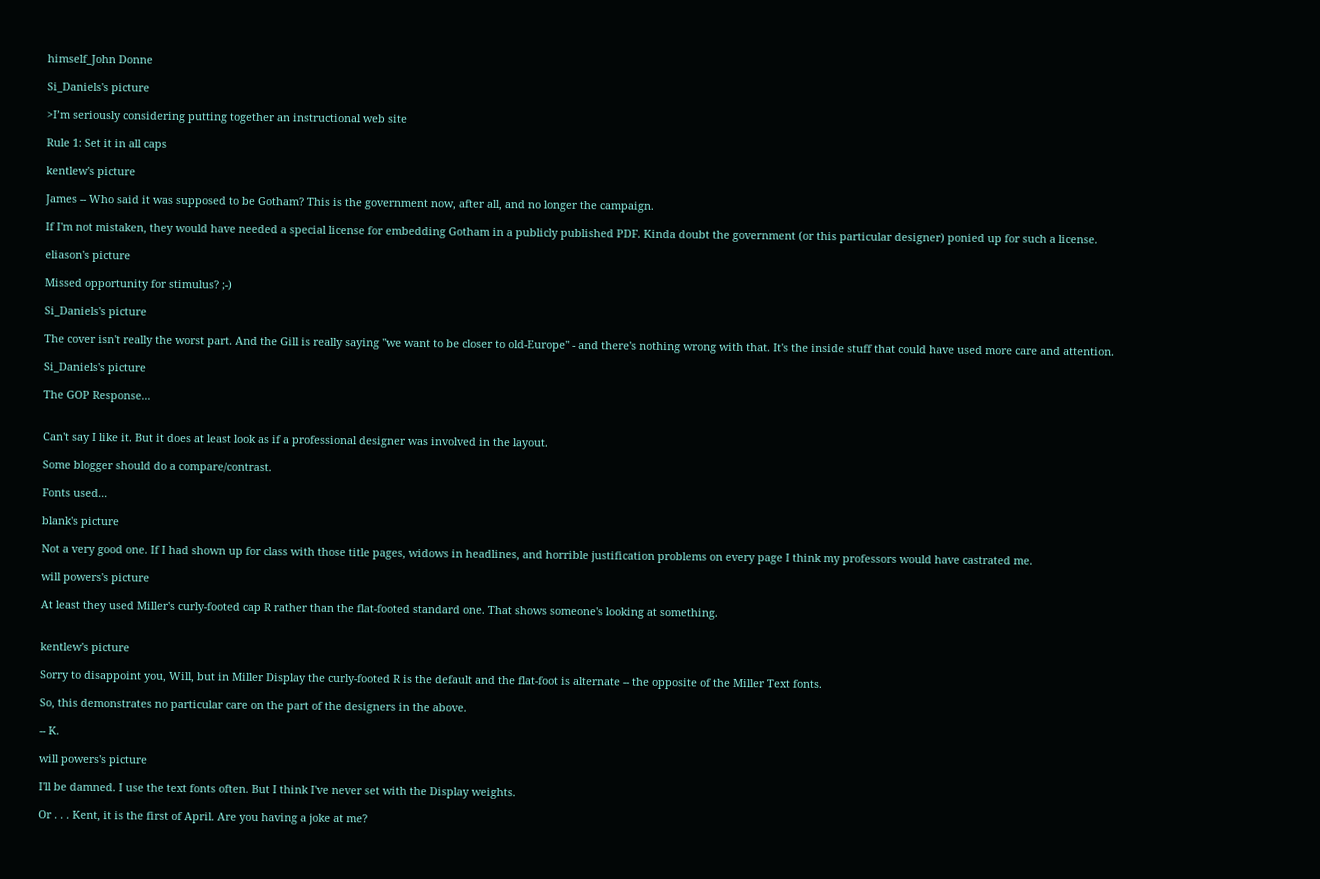himself_John Donne

Si_Daniels's picture

>I’m seriously considering putting together an instructional web site

Rule 1: Set it in all caps

kentlew's picture

James -- Who said it was supposed to be Gotham? This is the government now, after all, and no longer the campaign.

If I'm not mistaken, they would have needed a special license for embedding Gotham in a publicly published PDF. Kinda doubt the government (or this particular designer) ponied up for such a license.

eliason's picture

Missed opportunity for stimulus? ;-)

Si_Daniels's picture

The cover isn't really the worst part. And the Gill is really saying "we want to be closer to old-Europe" - and there's nothing wrong with that. It's the inside stuff that could have used more care and attention.

Si_Daniels's picture

The GOP Response...


Can't say I like it. But it does at least look as if a professional designer was involved in the layout.

Some blogger should do a compare/contrast.

Fonts used...

blank's picture

Not a very good one. If I had shown up for class with those title pages, widows in headlines, and horrible justification problems on every page I think my professors would have castrated me.

will powers's picture

At least they used Miller's curly-footed cap R rather than the flat-footed standard one. That shows someone's looking at something.


kentlew's picture

Sorry to disappoint you, Will, but in Miller Display the curly-footed R is the default and the flat-foot is alternate -- the opposite of the Miller Text fonts.

So, this demonstrates no particular care on the part of the designers in the above.

-- K.

will powers's picture

I'll be damned. I use the text fonts often. But I think I've never set with the Display weights.

Or . . . Kent, it is the first of April. Are you having a joke at me?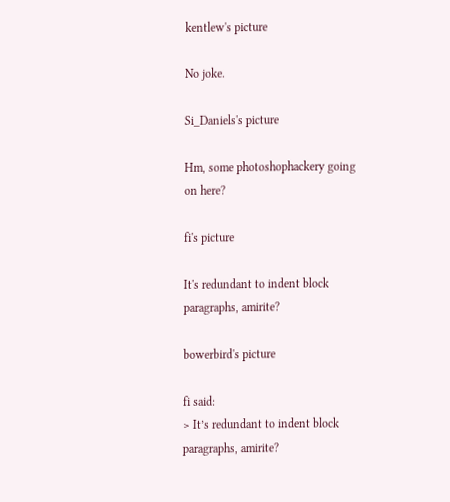kentlew's picture

No joke.

Si_Daniels's picture

Hm, some photoshophackery going on here?

fi's picture

It's redundant to indent block paragraphs, amirite?

bowerbird's picture

fi said:
> It’s redundant to indent block paragraphs, amirite?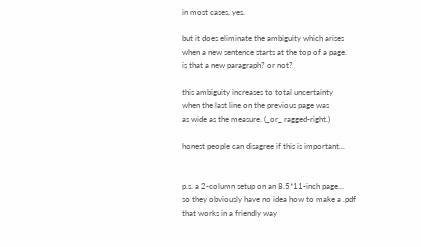in most cases, yes.

but it does eliminate the ambiguity which arises
when a new sentence starts at the top of a page.
is that a new paragraph? or not?

this ambiguity increases to total uncertainty
when the last line on the previous page was
as wide as the measure. (_or_ ragged-right.)

honest people can disagree if this is important...


p.s. a 2-column setup on an 8.5*11-inch page...
so they obviously have no idea how to make a .pdf
that works in a friendly way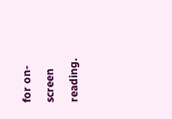for on-screen reading.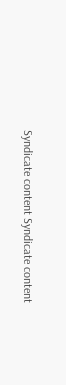Syndicate content Syndicate content